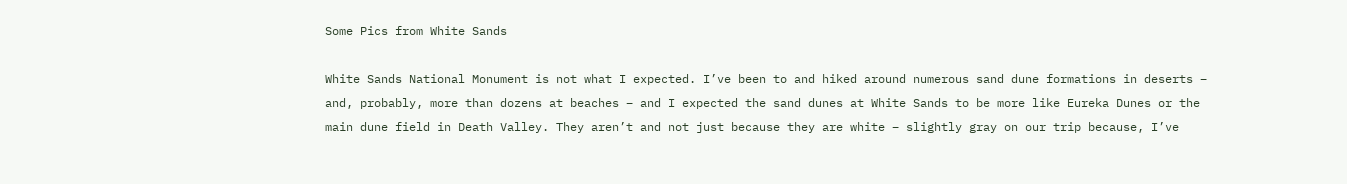Some Pics from White Sands

White Sands National Monument is not what I expected. I’ve been to and hiked around numerous sand dune formations in deserts – and, probably, more than dozens at beaches – and I expected the sand dunes at White Sands to be more like Eureka Dunes or the main dune field in Death Valley. They aren’t and not just because they are white – slightly gray on our trip because, I’ve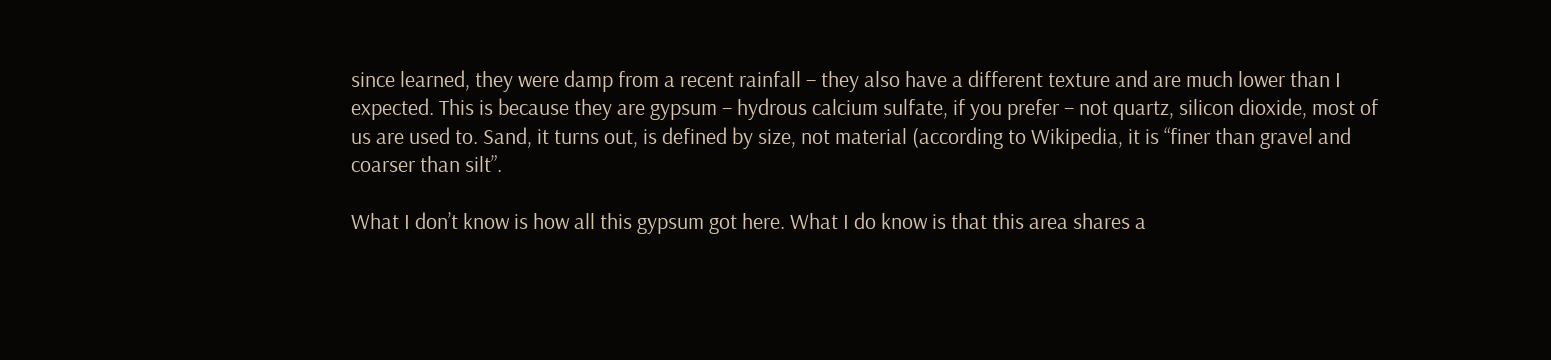since learned, they were damp from a recent rainfall – they also have a different texture and are much lower than I expected. This is because they are gypsum – hydrous calcium sulfate, if you prefer – not quartz, silicon dioxide, most of us are used to. Sand, it turns out, is defined by size, not material (according to Wikipedia, it is “finer than gravel and coarser than silt”.

What I don’t know is how all this gypsum got here. What I do know is that this area shares a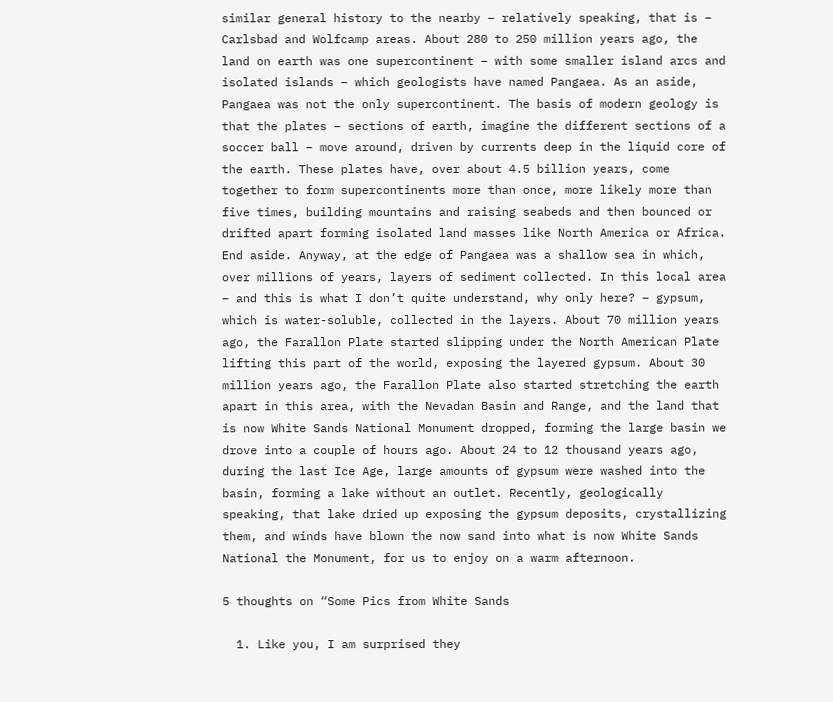similar general history to the nearby – relatively speaking, that is – Carlsbad and Wolfcamp areas. About 280 to 250 million years ago, the land on earth was one supercontinent – with some smaller island arcs and isolated islands – which geologists have named Pangaea. As an aside, Pangaea was not the only supercontinent. The basis of modern geology is that the plates – sections of earth, imagine the different sections of a soccer ball – move around, driven by currents deep in the liquid core of the earth. These plates have, over about 4.5 billion years, come together to form supercontinents more than once, more likely more than five times, building mountains and raising seabeds and then bounced or drifted apart forming isolated land masses like North America or Africa. End aside. Anyway, at the edge of Pangaea was a shallow sea in which, over millions of years, layers of sediment collected. In this local area – and this is what I don’t quite understand, why only here? – gypsum, which is water-soluble, collected in the layers. About 70 million years ago, the Farallon Plate started slipping under the North American Plate lifting this part of the world, exposing the layered gypsum. About 30 million years ago, the Farallon Plate also started stretching the earth apart in this area, with the Nevadan Basin and Range, and the land that is now White Sands National Monument dropped, forming the large basin we drove into a couple of hours ago. About 24 to 12 thousand years ago, during the last Ice Age, large amounts of gypsum were washed into the basin, forming a lake without an outlet. Recently, geologically speaking, that lake dried up exposing the gypsum deposits, crystallizing them, and winds have blown the now sand into what is now White Sands National the Monument, for us to enjoy on a warm afternoon.

5 thoughts on “Some Pics from White Sands

  1. Like you, I am surprised they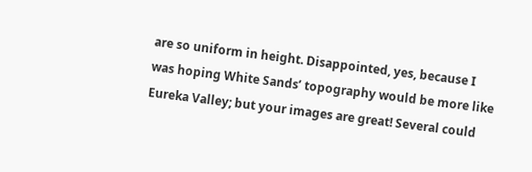are so uniform in height. Disappointed, yes, because I was hoping White Sands’ topography would be more like Eureka Valley; but your images are great! Several could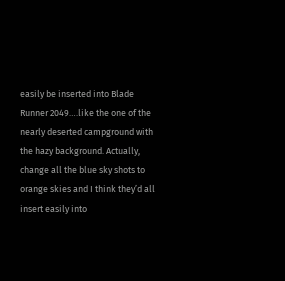easily be inserted into Blade Runner 2049….like the one of the nearly deserted campground with the hazy background. Actually, change all the blue sky shots to orange skies and I think they’d all insert easily into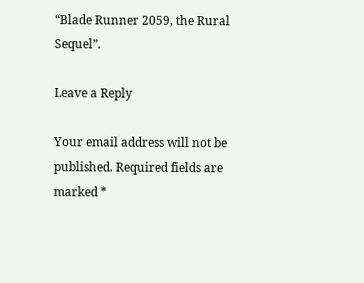“Blade Runner 2059, the Rural Sequel”.

Leave a Reply

Your email address will not be published. Required fields are marked *